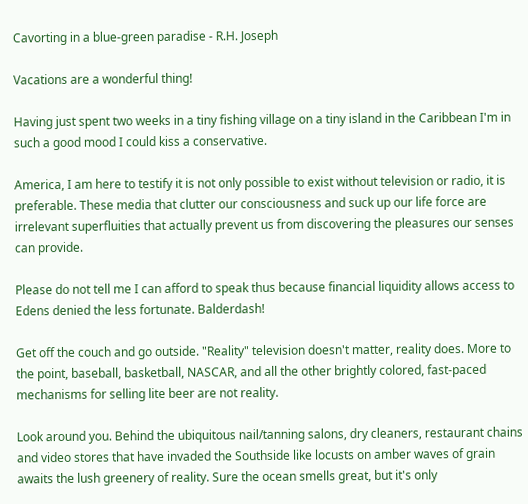Cavorting in a blue-green paradise - R.H. Joseph

Vacations are a wonderful thing!

Having just spent two weeks in a tiny fishing village on a tiny island in the Caribbean I'm in such a good mood I could kiss a conservative.

America, I am here to testify it is not only possible to exist without television or radio, it is preferable. These media that clutter our consciousness and suck up our life force are irrelevant superfluities that actually prevent us from discovering the pleasures our senses can provide.

Please do not tell me I can afford to speak thus because financial liquidity allows access to Edens denied the less fortunate. Balderdash!

Get off the couch and go outside. "Reality" television doesn't matter, reality does. More to the point, baseball, basketball, NASCAR, and all the other brightly colored, fast-paced mechanisms for selling lite beer are not reality.

Look around you. Behind the ubiquitous nail/tanning salons, dry cleaners, restaurant chains and video stores that have invaded the Southside like locusts on amber waves of grain awaits the lush greenery of reality. Sure the ocean smells great, but it's only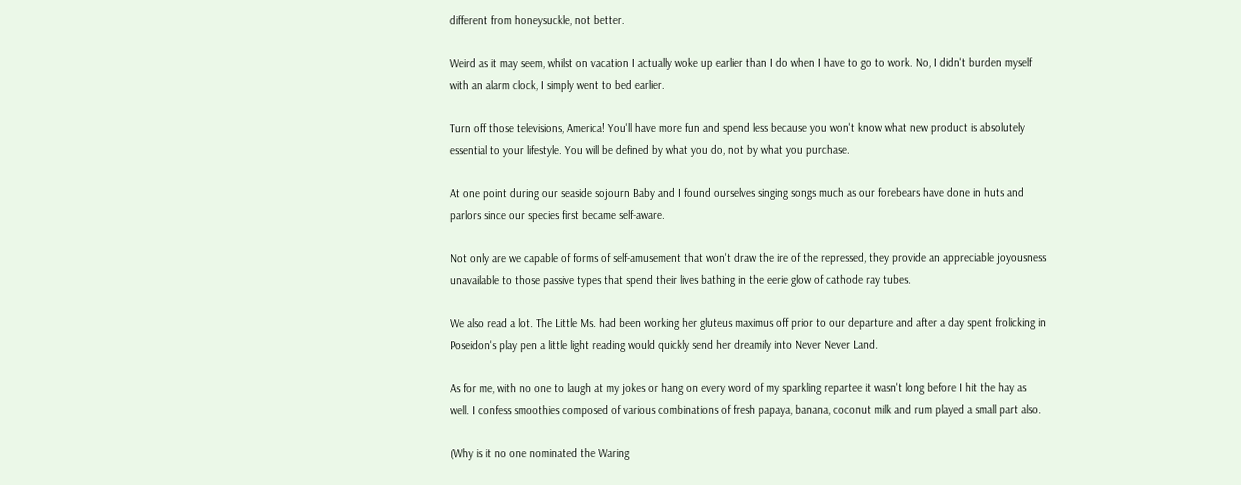different from honeysuckle, not better.

Weird as it may seem, whilst on vacation I actually woke up earlier than I do when I have to go to work. No, I didn't burden myself with an alarm clock, I simply went to bed earlier.

Turn off those televisions, America! You'll have more fun and spend less because you won't know what new product is absolutely essential to your lifestyle. You will be defined by what you do, not by what you purchase.

At one point during our seaside sojourn Baby and I found ourselves singing songs much as our forebears have done in huts and parlors since our species first became self-aware.

Not only are we capable of forms of self-amusement that won't draw the ire of the repressed, they provide an appreciable joyousness unavailable to those passive types that spend their lives bathing in the eerie glow of cathode ray tubes.

We also read a lot. The Little Ms. had been working her gluteus maximus off prior to our departure and after a day spent frolicking in Poseidon's play pen a little light reading would quickly send her dreamily into Never Never Land.

As for me, with no one to laugh at my jokes or hang on every word of my sparkling repartee it wasn't long before I hit the hay as well. I confess smoothies composed of various combinations of fresh papaya, banana, coconut milk and rum played a small part also.

(Why is it no one nominated the Waring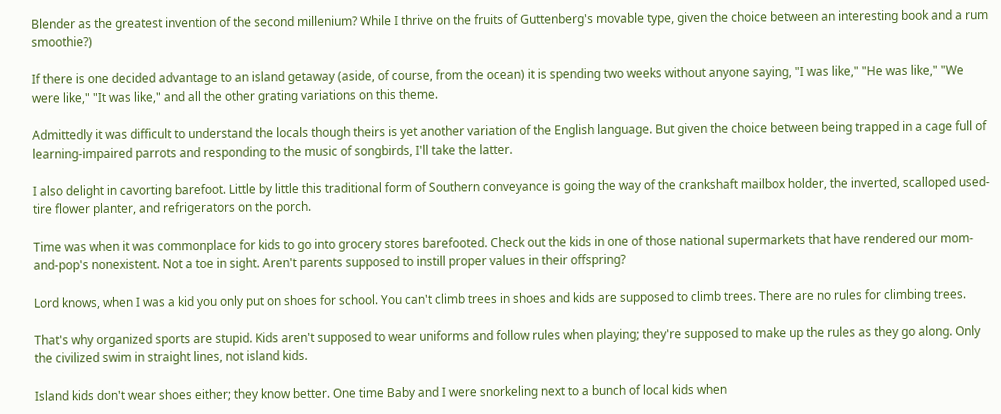Blender as the greatest invention of the second millenium? While I thrive on the fruits of Guttenberg's movable type, given the choice between an interesting book and a rum smoothie?)

If there is one decided advantage to an island getaway (aside, of course, from the ocean) it is spending two weeks without anyone saying, "I was like," "He was like," "We were like," "It was like," and all the other grating variations on this theme.

Admittedly it was difficult to understand the locals though theirs is yet another variation of the English language. But given the choice between being trapped in a cage full of learning-impaired parrots and responding to the music of songbirds, I'll take the latter.

I also delight in cavorting barefoot. Little by little this traditional form of Southern conveyance is going the way of the crankshaft mailbox holder, the inverted, scalloped used-tire flower planter, and refrigerators on the porch.

Time was when it was commonplace for kids to go into grocery stores barefooted. Check out the kids in one of those national supermarkets that have rendered our mom-and-pop's nonexistent. Not a toe in sight. Aren't parents supposed to instill proper values in their offspring?

Lord knows, when I was a kid you only put on shoes for school. You can't climb trees in shoes and kids are supposed to climb trees. There are no rules for climbing trees.

That's why organized sports are stupid. Kids aren't supposed to wear uniforms and follow rules when playing; they're supposed to make up the rules as they go along. Only the civilized swim in straight lines, not island kids.

Island kids don't wear shoes either; they know better. One time Baby and I were snorkeling next to a bunch of local kids when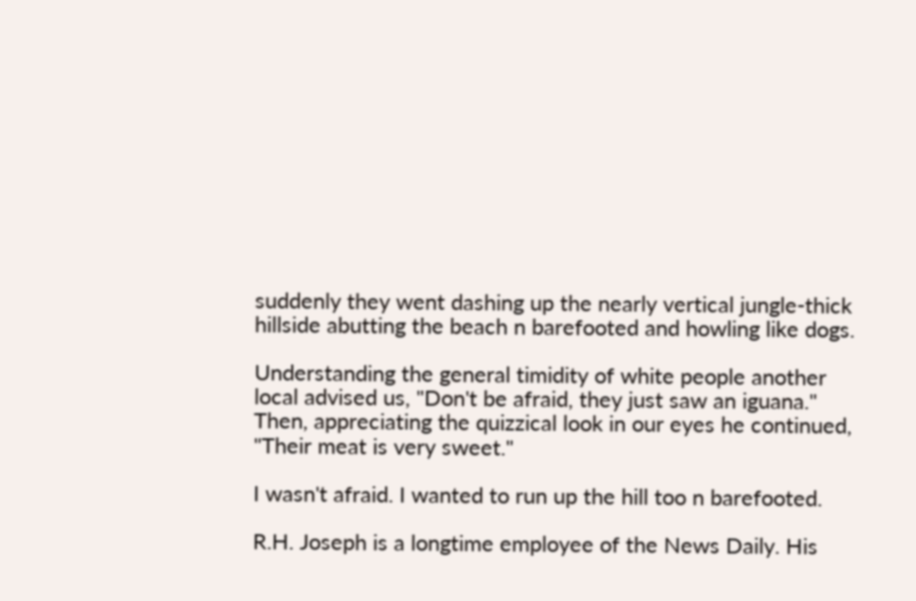suddenly they went dashing up the nearly vertical jungle-thick hillside abutting the beach n barefooted and howling like dogs.

Understanding the general timidity of white people another local advised us, "Don't be afraid, they just saw an iguana." Then, appreciating the quizzical look in our eyes he continued, "Their meat is very sweet."

I wasn't afraid. I wanted to run up the hill too n barefooted.

R.H. Joseph is a longtime employee of the News Daily. His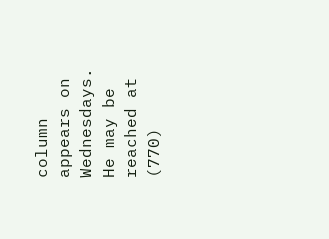column appears on Wednesdays. He may be reached at (770)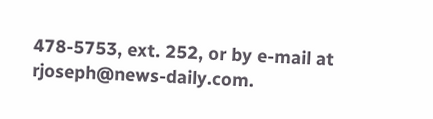478-5753, ext. 252, or by e-mail at rjoseph@news-daily.com.